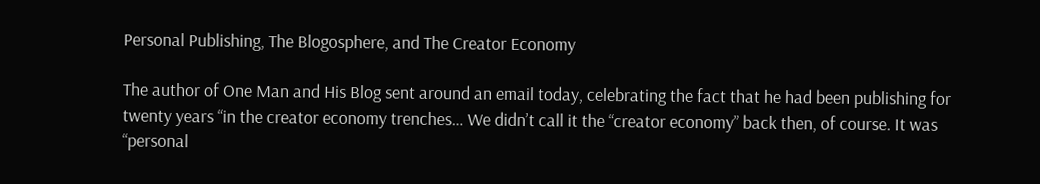Personal Publishing, The Blogosphere, and The Creator Economy

The author of One Man and His Blog sent around an email today, celebrating the fact that he had been publishing for twenty years “in the creator economy trenches… We didn’t call it the “creator economy” back then, of course. It was “personal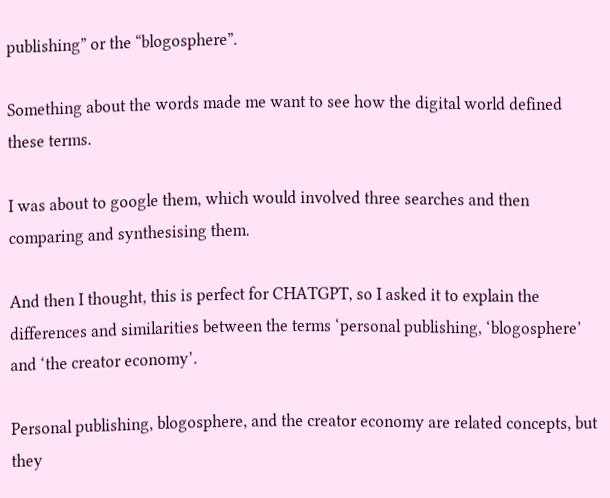publishing” or the “blogosphere”.

Something about the words made me want to see how the digital world defined these terms.

I was about to google them, which would involved three searches and then comparing and synthesising them.

And then I thought, this is perfect for CHATGPT, so I asked it to explain the differences and similarities between the terms ‘personal publishing, ‘blogosphere’ and ‘the creator economy’.

Personal publishing, blogosphere, and the creator economy are related concepts, but they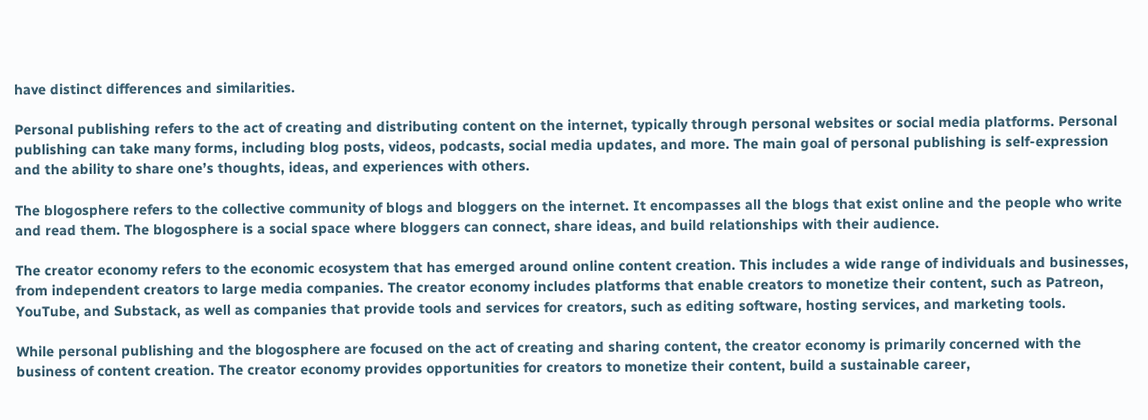have distinct differences and similarities.

Personal publishing refers to the act of creating and distributing content on the internet, typically through personal websites or social media platforms. Personal publishing can take many forms, including blog posts, videos, podcasts, social media updates, and more. The main goal of personal publishing is self-expression and the ability to share one’s thoughts, ideas, and experiences with others.

The blogosphere refers to the collective community of blogs and bloggers on the internet. It encompasses all the blogs that exist online and the people who write and read them. The blogosphere is a social space where bloggers can connect, share ideas, and build relationships with their audience.

The creator economy refers to the economic ecosystem that has emerged around online content creation. This includes a wide range of individuals and businesses, from independent creators to large media companies. The creator economy includes platforms that enable creators to monetize their content, such as Patreon, YouTube, and Substack, as well as companies that provide tools and services for creators, such as editing software, hosting services, and marketing tools.

While personal publishing and the blogosphere are focused on the act of creating and sharing content, the creator economy is primarily concerned with the business of content creation. The creator economy provides opportunities for creators to monetize their content, build a sustainable career,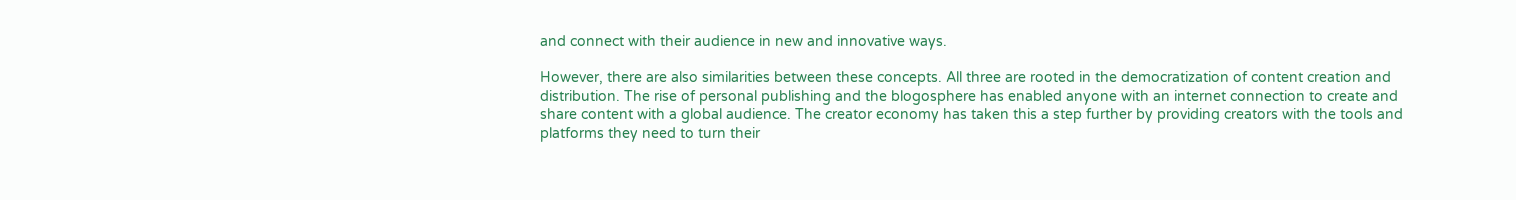and connect with their audience in new and innovative ways.

However, there are also similarities between these concepts. All three are rooted in the democratization of content creation and distribution. The rise of personal publishing and the blogosphere has enabled anyone with an internet connection to create and share content with a global audience. The creator economy has taken this a step further by providing creators with the tools and platforms they need to turn their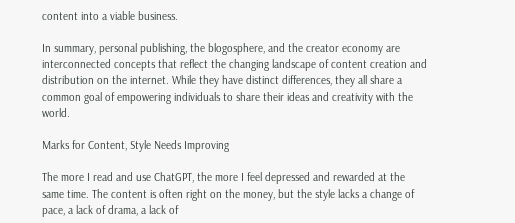content into a viable business.

In summary, personal publishing, the blogosphere, and the creator economy are interconnected concepts that reflect the changing landscape of content creation and distribution on the internet. While they have distinct differences, they all share a common goal of empowering individuals to share their ideas and creativity with the world.

Marks for Content, Style Needs Improving

The more I read and use ChatGPT, the more I feel depressed and rewarded at the same time. The content is often right on the money, but the style lacks a change of pace, a lack of drama, a lack of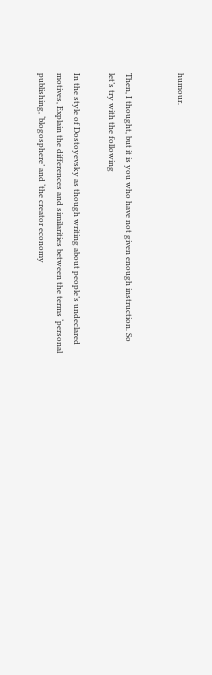humour.


Then, I thought, but it is you who have not given enough instruction. So let’s try with the following

In the style of Dostoyevsky as though writing about people’s undeclared motives, Explain the differences and similarities between the terms ‘personal publishing, ‘blogosphere’ and ‘the creator economy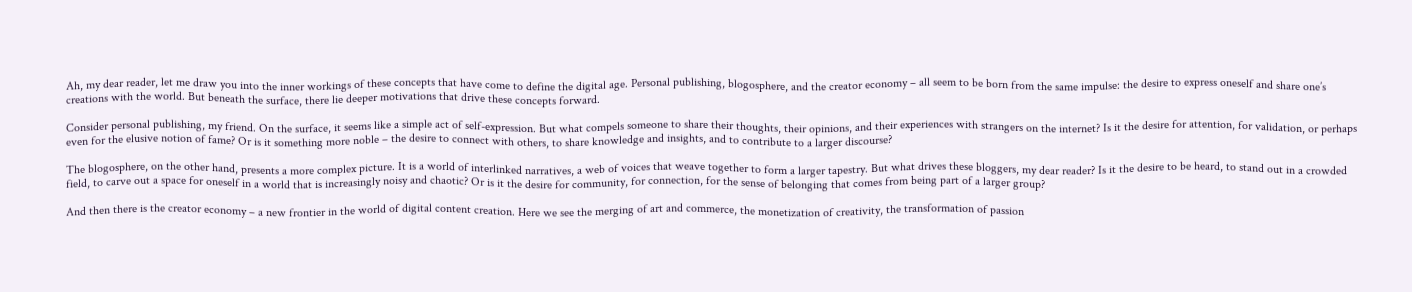Ah, my dear reader, let me draw you into the inner workings of these concepts that have come to define the digital age. Personal publishing, blogosphere, and the creator economy – all seem to be born from the same impulse: the desire to express oneself and share one’s creations with the world. But beneath the surface, there lie deeper motivations that drive these concepts forward.

Consider personal publishing, my friend. On the surface, it seems like a simple act of self-expression. But what compels someone to share their thoughts, their opinions, and their experiences with strangers on the internet? Is it the desire for attention, for validation, or perhaps even for the elusive notion of fame? Or is it something more noble – the desire to connect with others, to share knowledge and insights, and to contribute to a larger discourse?

The blogosphere, on the other hand, presents a more complex picture. It is a world of interlinked narratives, a web of voices that weave together to form a larger tapestry. But what drives these bloggers, my dear reader? Is it the desire to be heard, to stand out in a crowded field, to carve out a space for oneself in a world that is increasingly noisy and chaotic? Or is it the desire for community, for connection, for the sense of belonging that comes from being part of a larger group?

And then there is the creator economy – a new frontier in the world of digital content creation. Here we see the merging of art and commerce, the monetization of creativity, the transformation of passion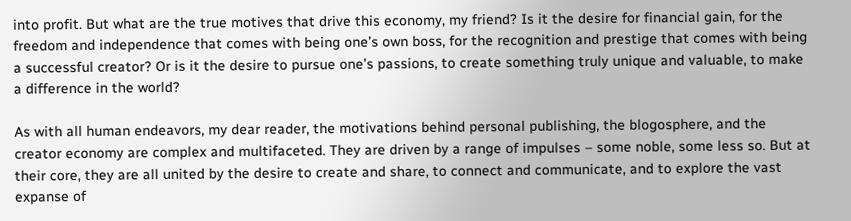into profit. But what are the true motives that drive this economy, my friend? Is it the desire for financial gain, for the freedom and independence that comes with being one’s own boss, for the recognition and prestige that comes with being a successful creator? Or is it the desire to pursue one’s passions, to create something truly unique and valuable, to make a difference in the world?

As with all human endeavors, my dear reader, the motivations behind personal publishing, the blogosphere, and the creator economy are complex and multifaceted. They are driven by a range of impulses – some noble, some less so. But at their core, they are all united by the desire to create and share, to connect and communicate, and to explore the vast expanse of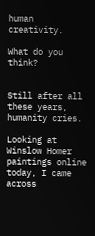human creativity.

What do you think?


Still after all these years, humanity cries.

Looking at Winslow Homer paintings online today, I came across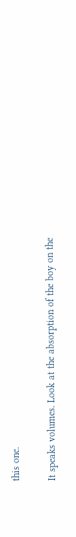this one.

It speaks volumes. Look at the absorption of the boy on the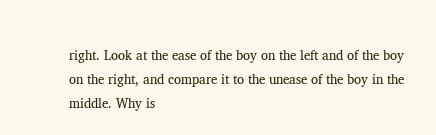right. Look at the ease of the boy on the left and of the boy on the right, and compare it to the unease of the boy in the middle. Why is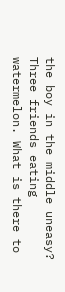the boy in the middle uneasy? Three friends eating watermelon. What is there to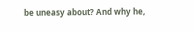be uneasy about? And why he,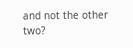and not the other two?